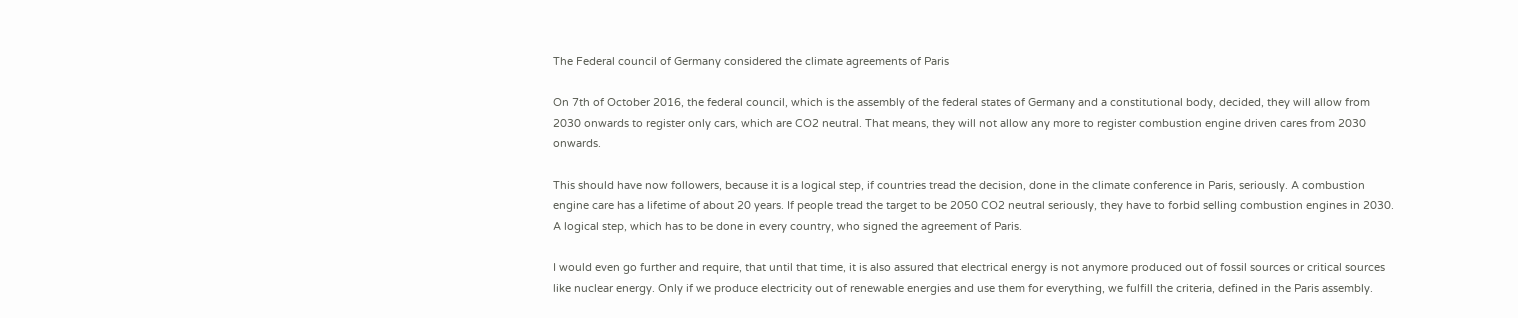The Federal council of Germany considered the climate agreements of Paris

On 7th of October 2016, the federal council, which is the assembly of the federal states of Germany and a constitutional body, decided, they will allow from 2030 onwards to register only cars, which are CO2 neutral. That means, they will not allow any more to register combustion engine driven cares from 2030 onwards.

This should have now followers, because it is a logical step, if countries tread the decision, done in the climate conference in Paris, seriously. A combustion engine care has a lifetime of about 20 years. If people tread the target to be 2050 CO2 neutral seriously, they have to forbid selling combustion engines in 2030. A logical step, which has to be done in every country, who signed the agreement of Paris.

I would even go further and require, that until that time, it is also assured that electrical energy is not anymore produced out of fossil sources or critical sources like nuclear energy. Only if we produce electricity out of renewable energies and use them for everything, we fulfill the criteria, defined in the Paris assembly.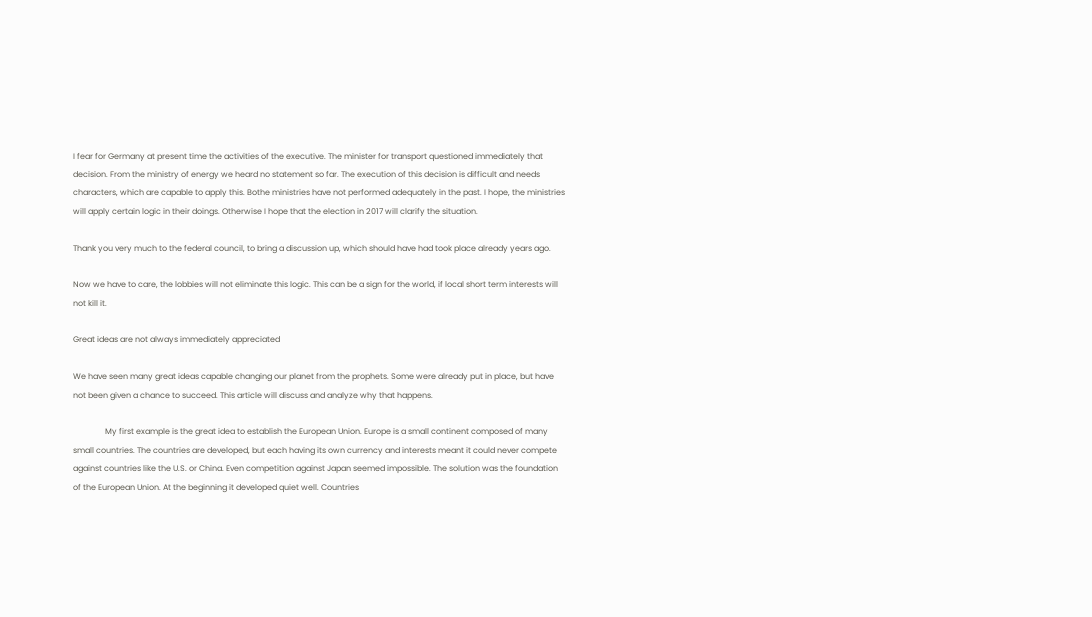I fear for Germany at present time the activities of the executive. The minister for transport questioned immediately that decision. From the ministry of energy we heard no statement so far. The execution of this decision is difficult and needs characters, which are capable to apply this. Bothe ministries have not performed adequately in the past. I hope, the ministries will apply certain logic in their doings. Otherwise I hope that the election in 2017 will clarify the situation.

Thank you very much to the federal council, to bring a discussion up, which should have had took place already years ago.

Now we have to care, the lobbies will not eliminate this logic. This can be a sign for the world, if local short term interests will not kill it.

Great ideas are not always immediately appreciated

We have seen many great ideas capable changing our planet from the prophets. Some were already put in place, but have not been given a chance to succeed. This article will discuss and analyze why that happens.

                My first example is the great idea to establish the European Union. Europe is a small continent composed of many small countries. The countries are developed, but each having its own currency and interests meant it could never compete against countries like the U.S. or China. Even competition against Japan seemed impossible. The solution was the foundation of the European Union. At the beginning it developed quiet well. Countries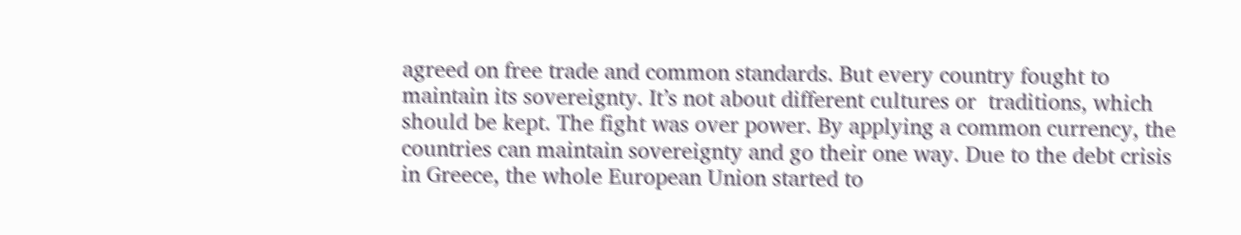agreed on free trade and common standards. But every country fought to maintain its sovereignty. It’s not about different cultures or  traditions, which should be kept. The fight was over power. By applying a common currency, the countries can maintain sovereignty and go their one way. Due to the debt crisis in Greece, the whole European Union started to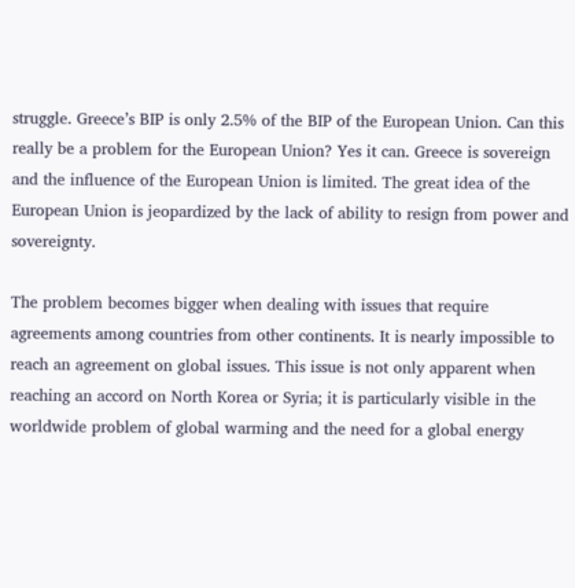struggle. Greece’s BIP is only 2.5% of the BIP of the European Union. Can this really be a problem for the European Union? Yes it can. Greece is sovereign and the influence of the European Union is limited. The great idea of the European Union is jeopardized by the lack of ability to resign from power and sovereignty.

The problem becomes bigger when dealing with issues that require agreements among countries from other continents. It is nearly impossible to reach an agreement on global issues. This issue is not only apparent when reaching an accord on North Korea or Syria; it is particularly visible in the worldwide problem of global warming and the need for a global energy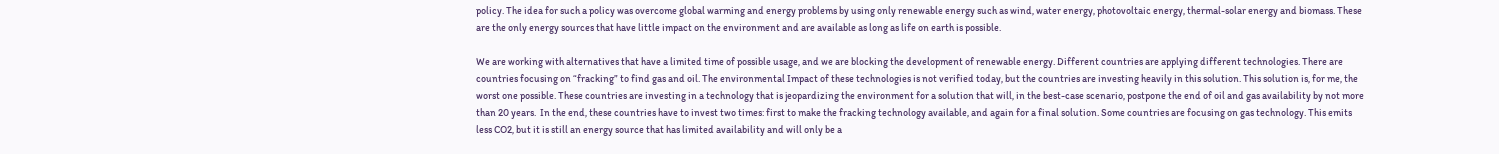policy. The idea for such a policy was overcome global warming and energy problems by using only renewable energy such as wind, water energy, photovoltaic energy, thermal-solar energy and biomass. These are the only energy sources that have little impact on the environment and are available as long as life on earth is possible.

We are working with alternatives that have a limited time of possible usage, and we are blocking the development of renewable energy. Different countries are applying different technologies. There are countries focusing on “fracking” to find gas and oil. The environmental Impact of these technologies is not verified today, but the countries are investing heavily in this solution. This solution is, for me, the worst one possible. These countries are investing in a technology that is jeopardizing the environment for a solution that will, in the best-case scenario, postpone the end of oil and gas availability by not more than 20 years.  In the end, these countries have to invest two times: first to make the fracking technology available, and again for a final solution. Some countries are focusing on gas technology. This emits less CO2, but it is still an energy source that has limited availability and will only be a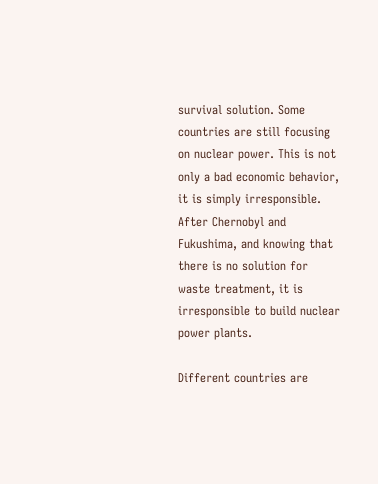survival solution. Some countries are still focusing on nuclear power. This is not only a bad economic behavior, it is simply irresponsible. After Chernobyl and Fukushima, and knowing that there is no solution for  waste treatment, it is irresponsible to build nuclear power plants.

Different countries are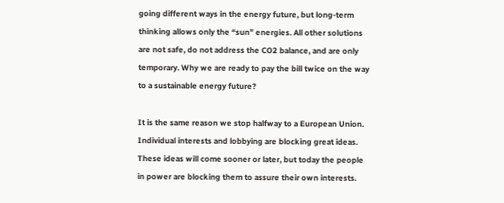going different ways in the energy future, but long-term thinking allows only the “sun” energies. All other solutions are not safe, do not address the CO2 balance, and are only temporary. Why we are ready to pay the bill twice on the way to a sustainable energy future?

It is the same reason we stop halfway to a European Union. Individual interests and lobbying are blocking great ideas. These ideas will come sooner or later, but today the people in power are blocking them to assure their own interests.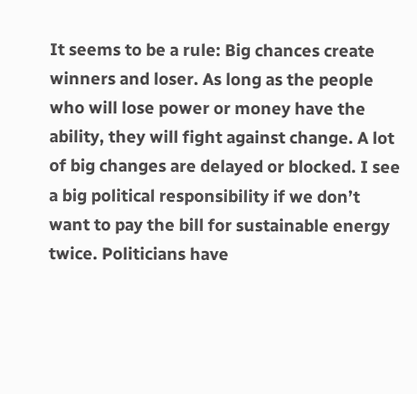It seems to be a rule: Big chances create winners and loser. As long as the people who will lose power or money have the ability, they will fight against change. A lot of big changes are delayed or blocked. I see a big political responsibility if we don’t want to pay the bill for sustainable energy twice. Politicians have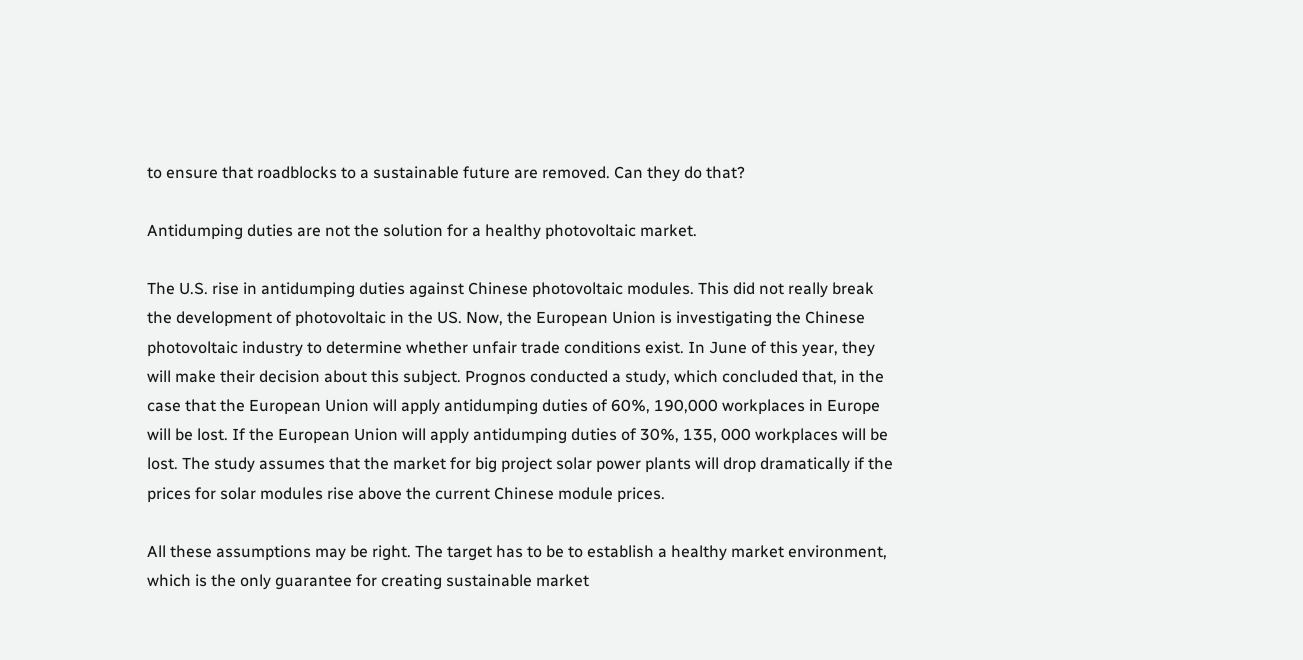to ensure that roadblocks to a sustainable future are removed. Can they do that?

Antidumping duties are not the solution for a healthy photovoltaic market.

The U.S. rise in antidumping duties against Chinese photovoltaic modules. This did not really break the development of photovoltaic in the US. Now, the European Union is investigating the Chinese photovoltaic industry to determine whether unfair trade conditions exist. In June of this year, they will make their decision about this subject. Prognos conducted a study, which concluded that, in the case that the European Union will apply antidumping duties of 60%, 190,000 workplaces in Europe will be lost. If the European Union will apply antidumping duties of 30%, 135, 000 workplaces will be lost. The study assumes that the market for big project solar power plants will drop dramatically if the prices for solar modules rise above the current Chinese module prices.

All these assumptions may be right. The target has to be to establish a healthy market environment, which is the only guarantee for creating sustainable market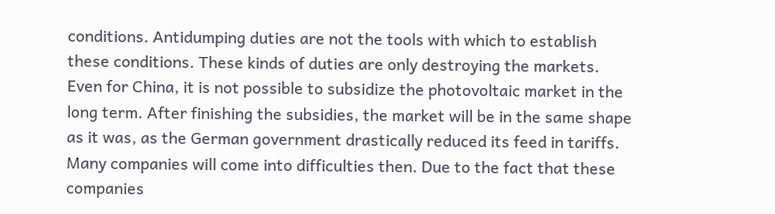conditions. Antidumping duties are not the tools with which to establish these conditions. These kinds of duties are only destroying the markets. Even for China, it is not possible to subsidize the photovoltaic market in the long term. After finishing the subsidies, the market will be in the same shape as it was, as the German government drastically reduced its feed in tariffs.  Many companies will come into difficulties then. Due to the fact that these companies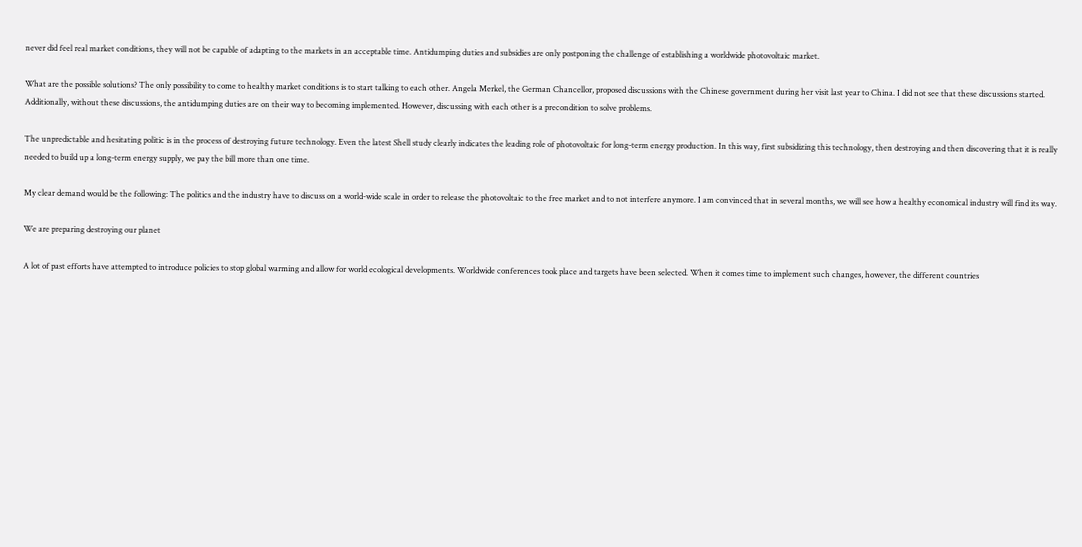never did feel real market conditions, they will not be capable of adapting to the markets in an acceptable time. Antidumping duties and subsidies are only postponing the challenge of establishing a worldwide photovoltaic market.

What are the possible solutions? The only possibility to come to healthy market conditions is to start talking to each other. Angela Merkel, the German Chancellor, proposed discussions with the Chinese government during her visit last year to China. I did not see that these discussions started. Additionally, without these discussions, the antidumping duties are on their way to becoming implemented. However, discussing with each other is a precondition to solve problems.

The unpredictable and hesitating politic is in the process of destroying future technology. Even the latest Shell study clearly indicates the leading role of photovoltaic for long-term energy production. In this way, first subsidizing this technology, then destroying and then discovering that it is really needed to build up a long-term energy supply, we pay the bill more than one time.

My clear demand would be the following: The politics and the industry have to discuss on a world-wide scale in order to release the photovoltaic to the free market and to not interfere anymore. I am convinced that in several months, we will see how a healthy economical industry will find its way.

We are preparing destroying our planet

A lot of past efforts have attempted to introduce policies to stop global warming and allow for world ecological developments. Worldwide conferences took place and targets have been selected. When it comes time to implement such changes, however, the different countries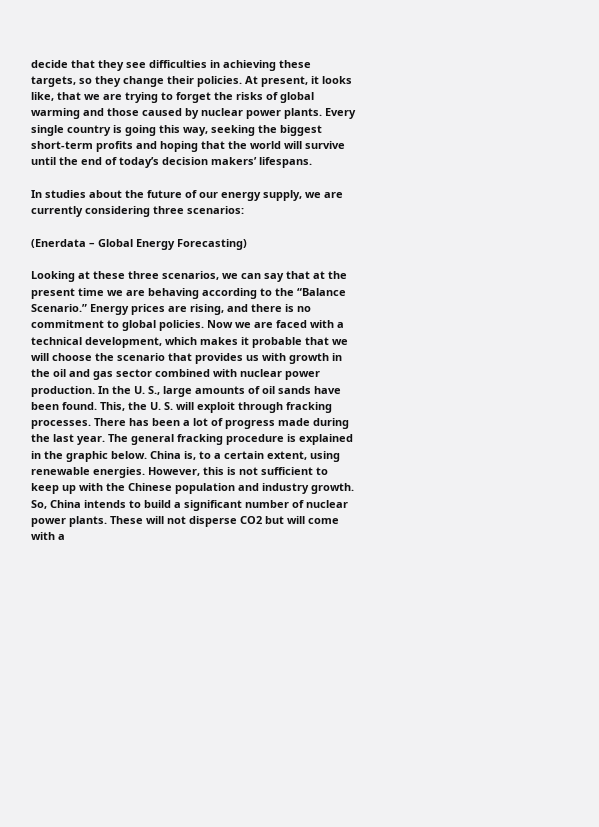decide that they see difficulties in achieving these targets, so they change their policies. At present, it looks like, that we are trying to forget the risks of global warming and those caused by nuclear power plants. Every single country is going this way, seeking the biggest short-term profits and hoping that the world will survive until the end of today’s decision makers’ lifespans.

In studies about the future of our energy supply, we are currently considering three scenarios:

(Enerdata – Global Energy Forecasting)

Looking at these three scenarios, we can say that at the present time we are behaving according to the “Balance Scenario.” Energy prices are rising, and there is no commitment to global policies. Now we are faced with a technical development, which makes it probable that we will choose the scenario that provides us with growth in the oil and gas sector combined with nuclear power production. In the U. S., large amounts of oil sands have been found. This, the U. S. will exploit through fracking processes. There has been a lot of progress made during the last year. The general fracking procedure is explained in the graphic below. China is, to a certain extent, using renewable energies. However, this is not sufficient to keep up with the Chinese population and industry growth. So, China intends to build a significant number of nuclear power plants. These will not disperse CO2 but will come with a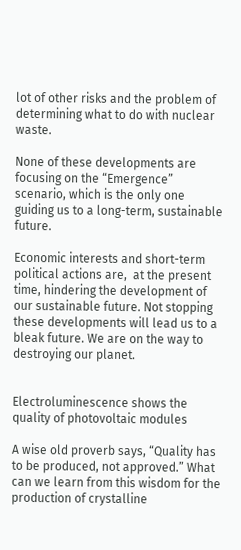lot of other risks and the problem of determining what to do with nuclear waste.

None of these developments are focusing on the “Emergence” scenario, which is the only one guiding us to a long-term, sustainable future.

Economic interests and short-term political actions are,  at the present time, hindering the development of our sustainable future. Not stopping these developments will lead us to a bleak future. We are on the way to destroying our planet.


Electroluminescence shows the quality of photovoltaic modules

A wise old proverb says, “Quality has to be produced, not approved.” What can we learn from this wisdom for the production of crystalline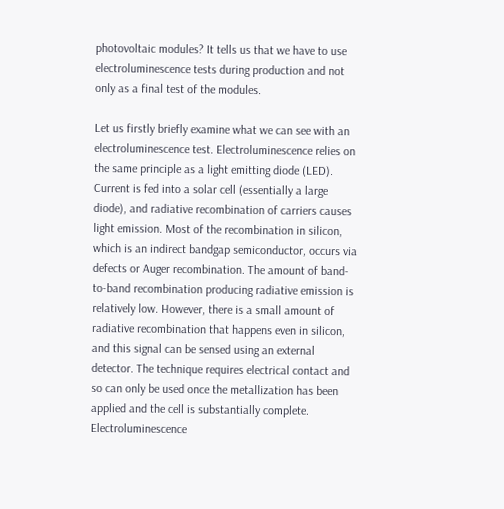photovoltaic modules? It tells us that we have to use electroluminescence tests during production and not only as a final test of the modules.

Let us firstly briefly examine what we can see with an electroluminescence test. Electroluminescence relies on the same principle as a light emitting diode (LED). Current is fed into a solar cell (essentially a large diode), and radiative recombination of carriers causes light emission. Most of the recombination in silicon, which is an indirect bandgap semiconductor, occurs via defects or Auger recombination. The amount of band-to-band recombination producing radiative emission is relatively low. However, there is a small amount of radiative recombination that happens even in silicon, and this signal can be sensed using an external detector. The technique requires electrical contact and so can only be used once the metallization has been applied and the cell is substantially complete. Electroluminescence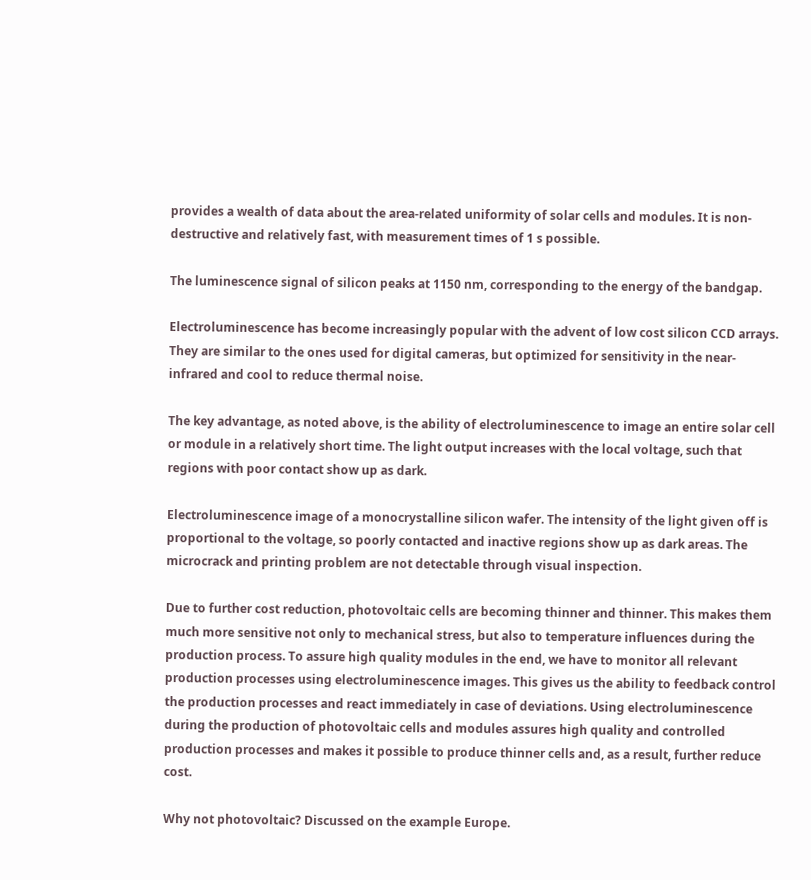provides a wealth of data about the area-related uniformity of solar cells and modules. It is non-destructive and relatively fast, with measurement times of 1 s possible.

The luminescence signal of silicon peaks at 1150 nm, corresponding to the energy of the bandgap.

Electroluminescence has become increasingly popular with the advent of low cost silicon CCD arrays. They are similar to the ones used for digital cameras, but optimized for sensitivity in the near-infrared and cool to reduce thermal noise.

The key advantage, as noted above, is the ability of electroluminescence to image an entire solar cell or module in a relatively short time. The light output increases with the local voltage, such that regions with poor contact show up as dark.

Electroluminescence image of a monocrystalline silicon wafer. The intensity of the light given off is proportional to the voltage, so poorly contacted and inactive regions show up as dark areas. The microcrack and printing problem are not detectable through visual inspection.

Due to further cost reduction, photovoltaic cells are becoming thinner and thinner. This makes them much more sensitive not only to mechanical stress, but also to temperature influences during the production process. To assure high quality modules in the end, we have to monitor all relevant production processes using electroluminescence images. This gives us the ability to feedback control the production processes and react immediately in case of deviations. Using electroluminescence during the production of photovoltaic cells and modules assures high quality and controlled production processes and makes it possible to produce thinner cells and, as a result, further reduce cost.

Why not photovoltaic? Discussed on the example Europe.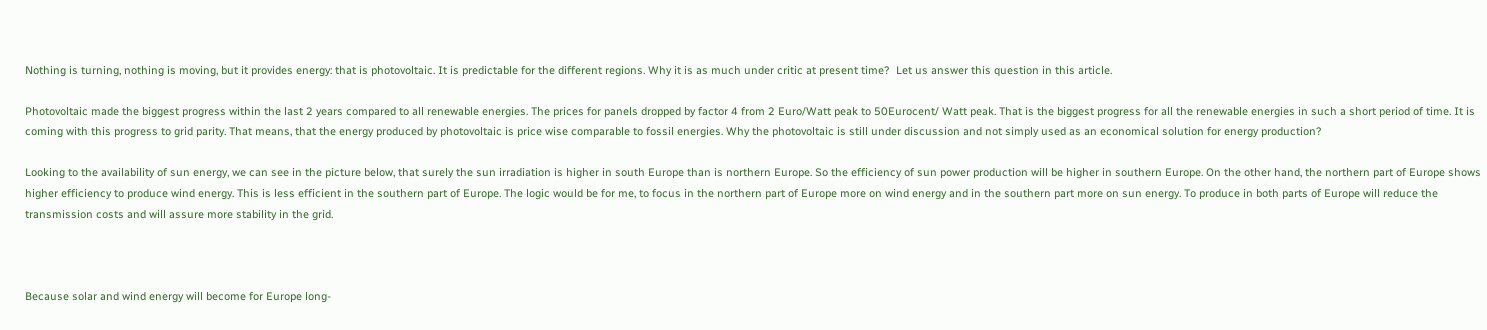Nothing is turning, nothing is moving, but it provides energy: that is photovoltaic. It is predictable for the different regions. Why it is as much under critic at present time?  Let us answer this question in this article.

Photovoltaic made the biggest progress within the last 2 years compared to all renewable energies. The prices for panels dropped by factor 4 from 2 Euro/Watt peak to 50Eurocent/ Watt peak. That is the biggest progress for all the renewable energies in such a short period of time. It is coming with this progress to grid parity. That means, that the energy produced by photovoltaic is price wise comparable to fossil energies. Why the photovoltaic is still under discussion and not simply used as an economical solution for energy production?

Looking to the availability of sun energy, we can see in the picture below, that surely the sun irradiation is higher in south Europe than is northern Europe. So the efficiency of sun power production will be higher in southern Europe. On the other hand, the northern part of Europe shows higher efficiency to produce wind energy. This is less efficient in the southern part of Europe. The logic would be for me, to focus in the northern part of Europe more on wind energy and in the southern part more on sun energy. To produce in both parts of Europe will reduce the transmission costs and will assure more stability in the grid.



Because solar and wind energy will become for Europe long-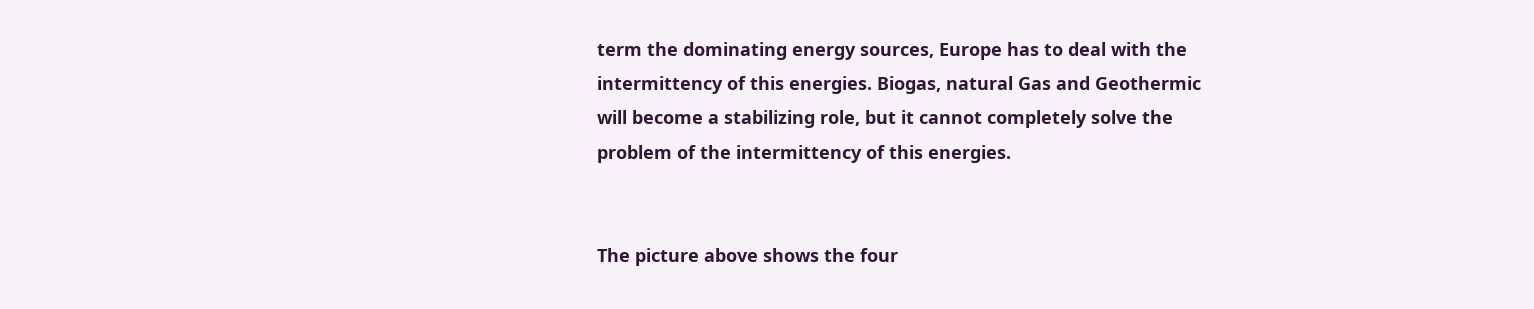term the dominating energy sources, Europe has to deal with the intermittency of this energies. Biogas, natural Gas and Geothermic will become a stabilizing role, but it cannot completely solve the problem of the intermittency of this energies.


The picture above shows the four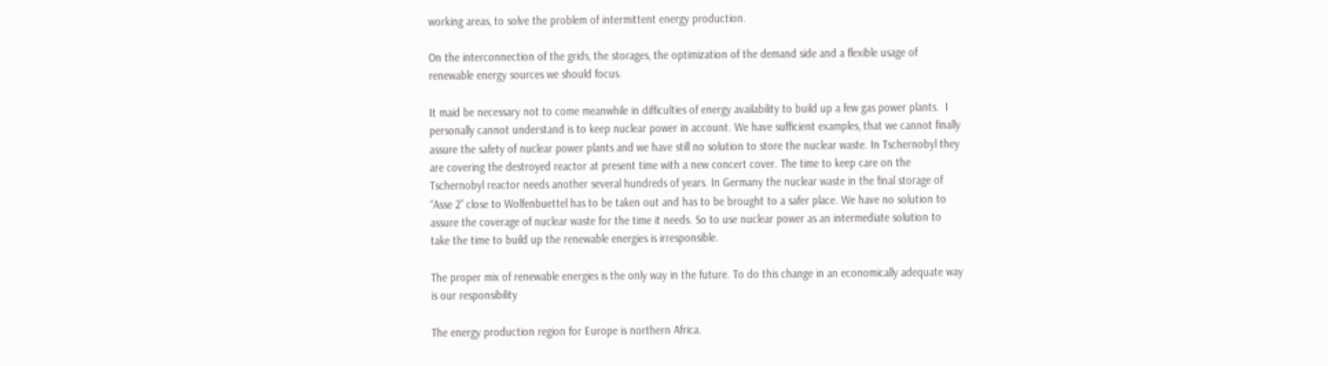working areas, to solve the problem of intermittent energy production.

On the interconnection of the grids, the storages, the optimization of the demand side and a flexible usage of renewable energy sources we should focus.

It maid be necessary not to come meanwhile in difficulties of energy availability to build up a few gas power plants.  I personally cannot understand is to keep nuclear power in account. We have sufficient examples, that we cannot finally assure the safety of nuclear power plants and we have still no solution to store the nuclear waste. In Tschernobyl they are covering the destroyed reactor at present time with a new concert cover. The time to keep care on the Tschernobyl reactor needs another several hundreds of years. In Germany the nuclear waste in the final storage of “Asse 2” close to Wolfenbuettel has to be taken out and has to be brought to a safer place. We have no solution to assure the coverage of nuclear waste for the time it needs. So to use nuclear power as an intermediate solution to take the time to build up the renewable energies is irresponsible.

The proper mix of renewable energies is the only way in the future. To do this change in an economically adequate way is our responsibility

The energy production region for Europe is northern Africa.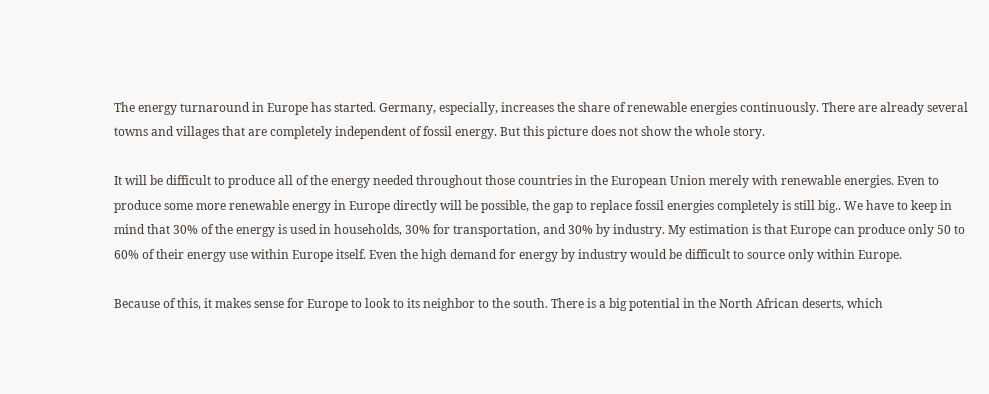The energy turnaround in Europe has started. Germany, especially, increases the share of renewable energies continuously. There are already several towns and villages that are completely independent of fossil energy. But this picture does not show the whole story.

It will be difficult to produce all of the energy needed throughout those countries in the European Union merely with renewable energies. Even to produce some more renewable energy in Europe directly will be possible, the gap to replace fossil energies completely is still big.. We have to keep in mind that 30% of the energy is used in households, 30% for transportation, and 30% by industry. My estimation is that Europe can produce only 50 to 60% of their energy use within Europe itself. Even the high demand for energy by industry would be difficult to source only within Europe.

Because of this, it makes sense for Europe to look to its neighbor to the south. There is a big potential in the North African deserts, which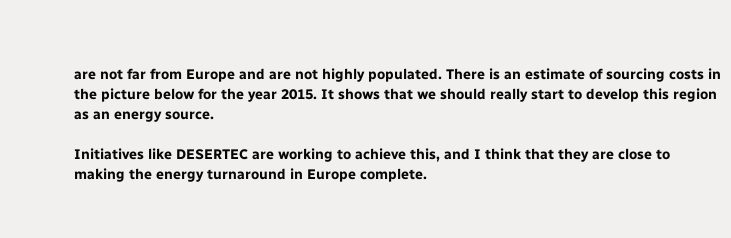are not far from Europe and are not highly populated. There is an estimate of sourcing costs in the picture below for the year 2015. It shows that we should really start to develop this region as an energy source.

Initiatives like DESERTEC are working to achieve this, and I think that they are close to making the energy turnaround in Europe complete.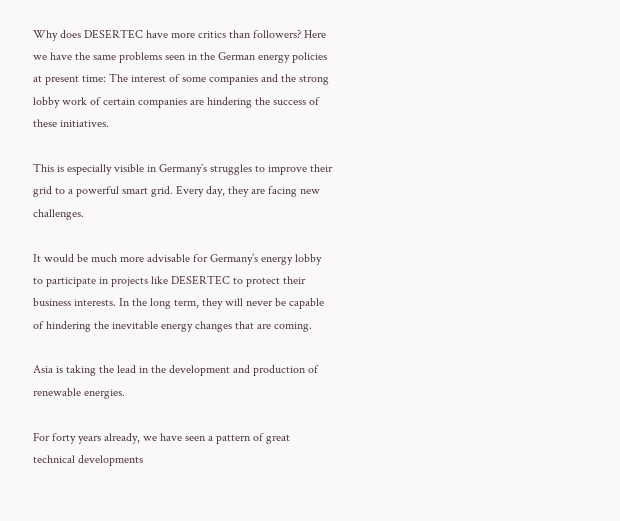Why does DESERTEC have more critics than followers? Here we have the same problems seen in the German energy policies at present time: The interest of some companies and the strong lobby work of certain companies are hindering the success of these initiatives.

This is especially visible in Germany’s struggles to improve their grid to a powerful smart grid. Every day, they are facing new challenges.

It would be much more advisable for Germany’s energy lobby to participate in projects like DESERTEC to protect their business interests. In the long term, they will never be capable of hindering the inevitable energy changes that are coming.

Asia is taking the lead in the development and production of renewable energies.

For forty years already, we have seen a pattern of great technical developments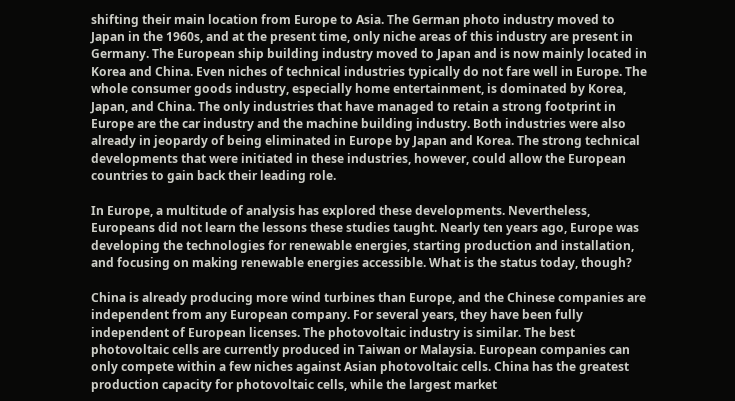shifting their main location from Europe to Asia. The German photo industry moved to Japan in the 1960s, and at the present time, only niche areas of this industry are present in Germany. The European ship building industry moved to Japan and is now mainly located in Korea and China. Even niches of technical industries typically do not fare well in Europe. The whole consumer goods industry, especially home entertainment, is dominated by Korea, Japan, and China. The only industries that have managed to retain a strong footprint in Europe are the car industry and the machine building industry. Both industries were also already in jeopardy of being eliminated in Europe by Japan and Korea. The strong technical developments that were initiated in these industries, however, could allow the European countries to gain back their leading role.

In Europe, a multitude of analysis has explored these developments. Nevertheless, Europeans did not learn the lessons these studies taught. Nearly ten years ago, Europe was developing the technologies for renewable energies, starting production and installation, and focusing on making renewable energies accessible. What is the status today, though?

China is already producing more wind turbines than Europe, and the Chinese companies are independent from any European company. For several years, they have been fully independent of European licenses. The photovoltaic industry is similar. The best photovoltaic cells are currently produced in Taiwan or Malaysia. European companies can only compete within a few niches against Asian photovoltaic cells. China has the greatest production capacity for photovoltaic cells, while the largest market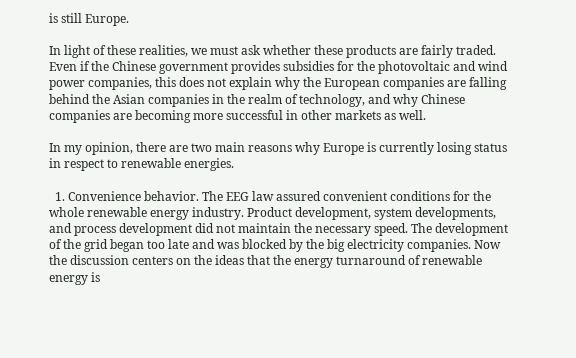is still Europe.

In light of these realities, we must ask whether these products are fairly traded. Even if the Chinese government provides subsidies for the photovoltaic and wind power companies, this does not explain why the European companies are falling behind the Asian companies in the realm of technology, and why Chinese companies are becoming more successful in other markets as well.

In my opinion, there are two main reasons why Europe is currently losing status in respect to renewable energies.

  1. Convenience behavior. The EEG law assured convenient conditions for the whole renewable energy industry. Product development, system developments, and process development did not maintain the necessary speed. The development of the grid began too late and was blocked by the big electricity companies. Now the discussion centers on the ideas that the energy turnaround of renewable energy is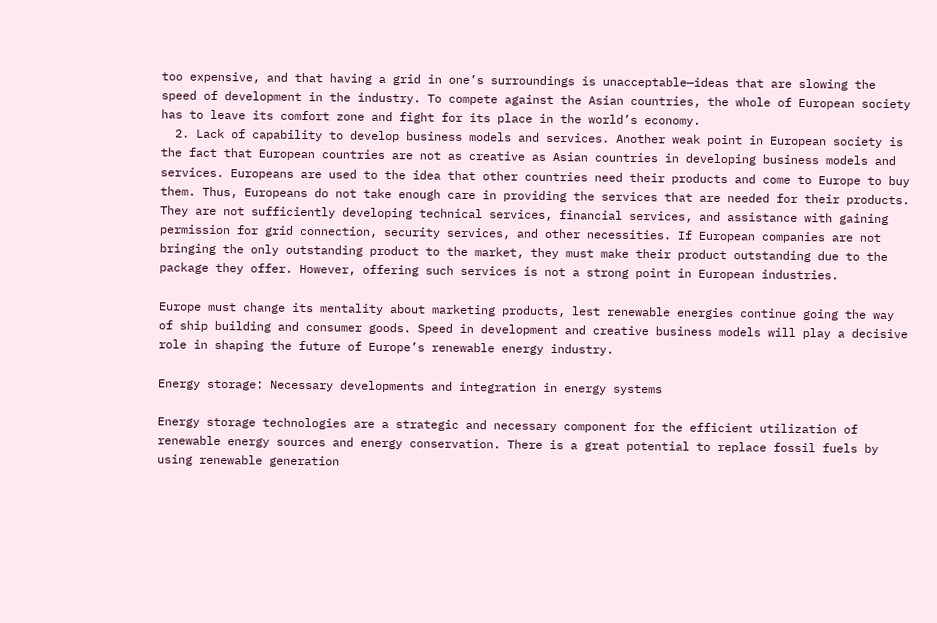too expensive, and that having a grid in one’s surroundings is unacceptable—ideas that are slowing the speed of development in the industry. To compete against the Asian countries, the whole of European society has to leave its comfort zone and fight for its place in the world’s economy.
  2. Lack of capability to develop business models and services. Another weak point in European society is the fact that European countries are not as creative as Asian countries in developing business models and services. Europeans are used to the idea that other countries need their products and come to Europe to buy them. Thus, Europeans do not take enough care in providing the services that are needed for their products. They are not sufficiently developing technical services, financial services, and assistance with gaining permission for grid connection, security services, and other necessities. If European companies are not bringing the only outstanding product to the market, they must make their product outstanding due to the package they offer. However, offering such services is not a strong point in European industries.

Europe must change its mentality about marketing products, lest renewable energies continue going the way of ship building and consumer goods. Speed in development and creative business models will play a decisive role in shaping the future of Europe’s renewable energy industry.

Energy storage: Necessary developments and integration in energy systems

Energy storage technologies are a strategic and necessary component for the efficient utilization of renewable energy sources and energy conservation. There is a great potential to replace fossil fuels by using renewable generation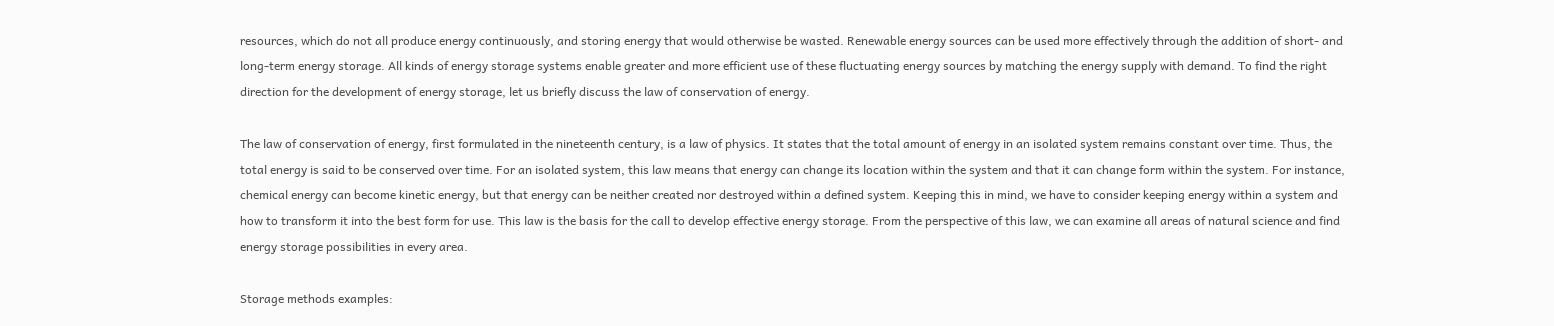resources, which do not all produce energy continuously, and storing energy that would otherwise be wasted. Renewable energy sources can be used more effectively through the addition of short- and long-term energy storage. All kinds of energy storage systems enable greater and more efficient use of these fluctuating energy sources by matching the energy supply with demand. To find the right direction for the development of energy storage, let us briefly discuss the law of conservation of energy.

The law of conservation of energy, first formulated in the nineteenth century, is a law of physics. It states that the total amount of energy in an isolated system remains constant over time. Thus, the total energy is said to be conserved over time. For an isolated system, this law means that energy can change its location within the system and that it can change form within the system. For instance, chemical energy can become kinetic energy, but that energy can be neither created nor destroyed within a defined system. Keeping this in mind, we have to consider keeping energy within a system and how to transform it into the best form for use. This law is the basis for the call to develop effective energy storage. From the perspective of this law, we can examine all areas of natural science and find energy storage possibilities in every area.

Storage methods examples: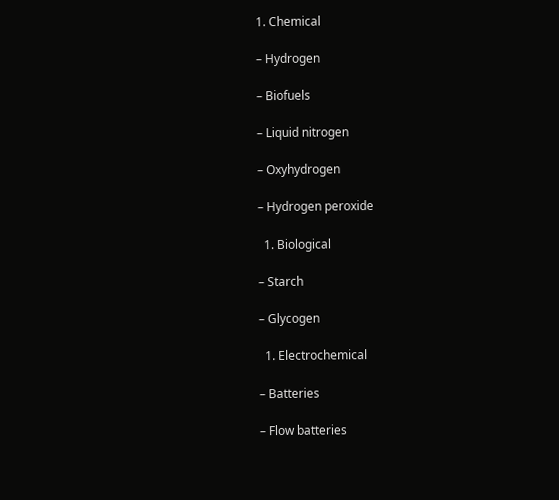1. Chemical

– Hydrogen

– Biofuels

– Liquid nitrogen

– Oxyhydrogen

– Hydrogen peroxide

  1. Biological

– Starch

– Glycogen

  1. Electrochemical

– Batteries

– Flow batteries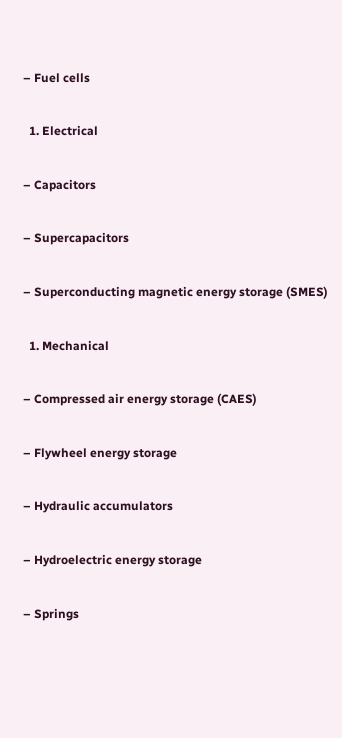– Fuel cells

  1. Electrical

– Capacitors

– Supercapacitors

– Superconducting magnetic energy storage (SMES)

  1. Mechanical

– Compressed air energy storage (CAES)

– Flywheel energy storage

– Hydraulic accumulators

– Hydroelectric energy storage

– Springs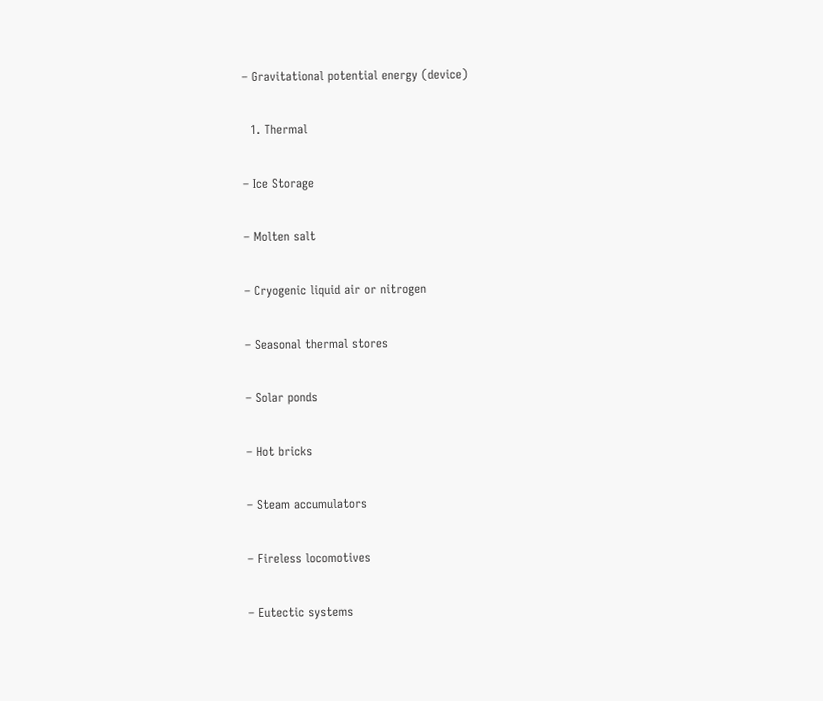– Gravitational potential energy (device)

  1. Thermal

– Ice Storage

– Molten salt

– Cryogenic liquid air or nitrogen

– Seasonal thermal stores

– Solar ponds

– Hot bricks

– Steam accumulators

– Fireless locomotives

– Eutectic systems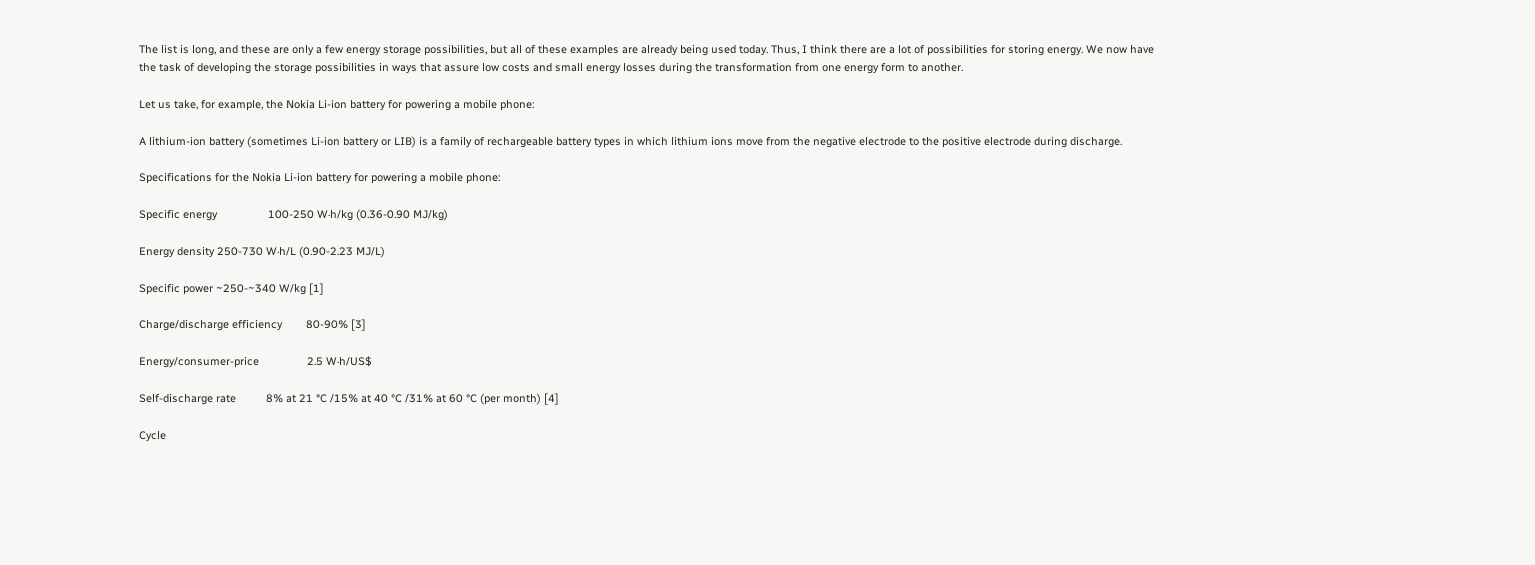The list is long, and these are only a few energy storage possibilities, but all of these examples are already being used today. Thus, I think there are a lot of possibilities for storing energy. We now have the task of developing the storage possibilities in ways that assure low costs and small energy losses during the transformation from one energy form to another.

Let us take, for example, the Nokia Li-ion battery for powering a mobile phone:

A lithium-ion battery (sometimes Li-ion battery or LIB) is a family of rechargeable battery types in which lithium ions move from the negative electrode to the positive electrode during discharge.

Specifications for the Nokia Li-ion battery for powering a mobile phone:

Specific energy                 100-250 W·h/kg (0.36-0.90 MJ/kg)

Energy density 250-730 W·h/L (0.90-2.23 MJ/L)

Specific power ~250-~340 W/kg [1]

Charge/discharge efficiency        80-90% [3]

Energy/consumer-price                2.5 W·h/US$

Self-discharge rate          8% at 21 °C /15% at 40 °C /31% at 60 °C (per month) [4]

Cycle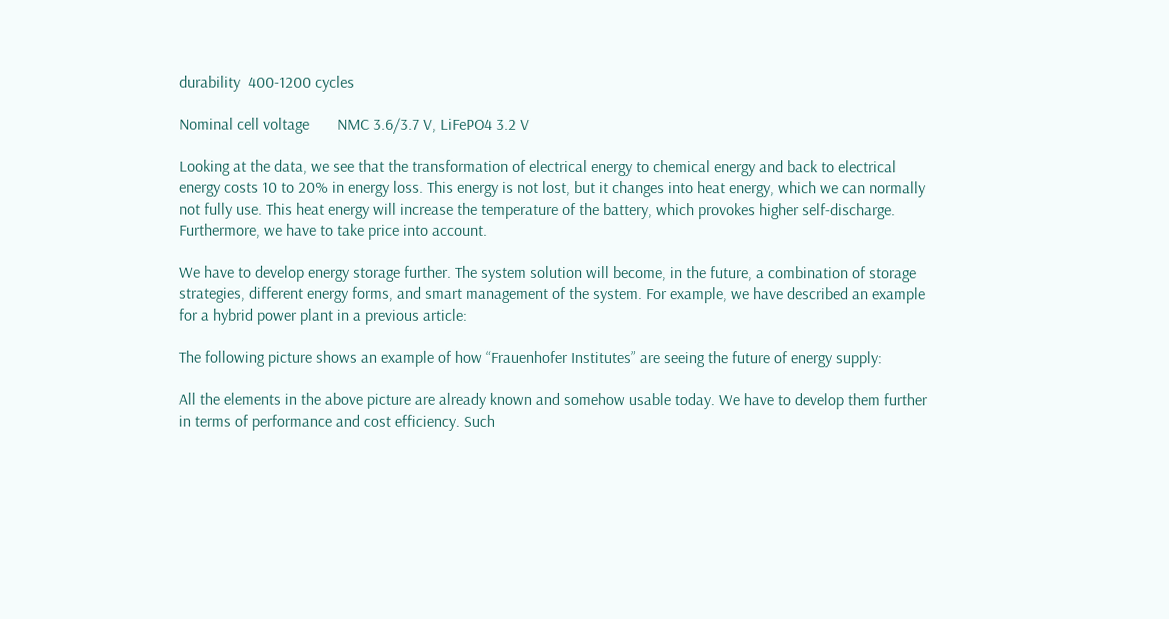durability  400-1200 cycles

Nominal cell voltage       NMC 3.6/3.7 V, LiFePO4 3.2 V

Looking at the data, we see that the transformation of electrical energy to chemical energy and back to electrical energy costs 10 to 20% in energy loss. This energy is not lost, but it changes into heat energy, which we can normally not fully use. This heat energy will increase the temperature of the battery, which provokes higher self-discharge. Furthermore, we have to take price into account.

We have to develop energy storage further. The system solution will become, in the future, a combination of storage strategies, different energy forms, and smart management of the system. For example, we have described an example for a hybrid power plant in a previous article:

The following picture shows an example of how “Frauenhofer Institutes” are seeing the future of energy supply:

All the elements in the above picture are already known and somehow usable today. We have to develop them further in terms of performance and cost efficiency. Such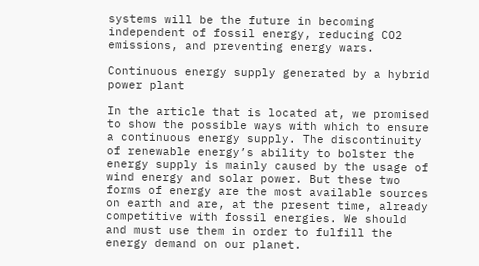systems will be the future in becoming independent of fossil energy, reducing CO2 emissions, and preventing energy wars.

Continuous energy supply generated by a hybrid power plant

In the article that is located at, we promised to show the possible ways with which to ensure a continuous energy supply. The discontinuity of renewable energy’s ability to bolster the energy supply is mainly caused by the usage of wind energy and solar power. But these two forms of energy are the most available sources on earth and are, at the present time, already competitive with fossil energies. We should and must use them in order to fulfill the energy demand on our planet.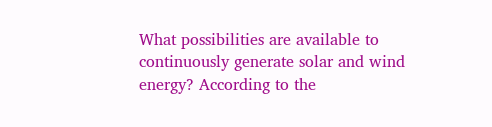What possibilities are available to continuously generate solar and wind energy? According to the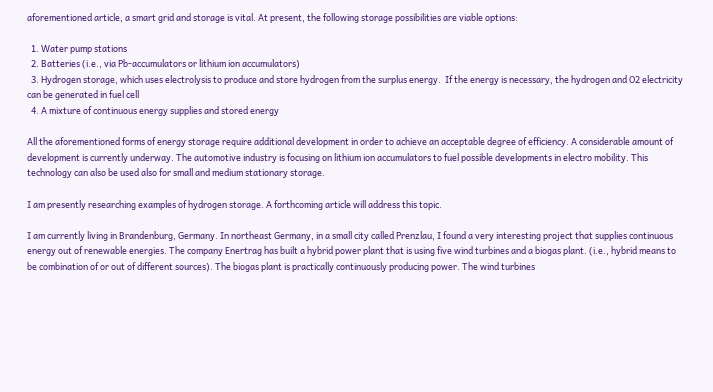aforementioned article, a smart grid and storage is vital. At present, the following storage possibilities are viable options:

  1. Water pump stations
  2. Batteries (i.e., via Pb-accumulators or lithium ion accumulators)
  3. Hydrogen storage, which uses electrolysis to produce and store hydrogen from the surplus energy.  If the energy is necessary, the hydrogen and O2 electricity can be generated in fuel cell
  4. A mixture of continuous energy supplies and stored energy

All the aforementioned forms of energy storage require additional development in order to achieve an acceptable degree of efficiency. A considerable amount of development is currently underway. The automotive industry is focusing on lithium ion accumulators to fuel possible developments in electro mobility. This technology can also be used also for small and medium stationary storage.

I am presently researching examples of hydrogen storage. A forthcoming article will address this topic.

I am currently living in Brandenburg, Germany. In northeast Germany, in a small city called Prenzlau, I found a very interesting project that supplies continuous energy out of renewable energies. The company Enertrag has built a hybrid power plant that is using five wind turbines and a biogas plant. (i.e., hybrid means to be combination of or out of different sources). The biogas plant is practically continuously producing power. The wind turbines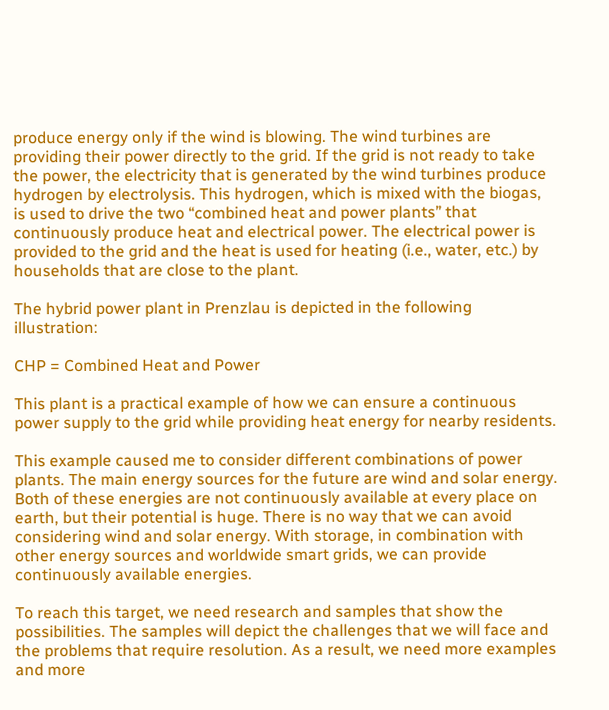produce energy only if the wind is blowing. The wind turbines are providing their power directly to the grid. If the grid is not ready to take the power, the electricity that is generated by the wind turbines produce hydrogen by electrolysis. This hydrogen, which is mixed with the biogas, is used to drive the two “combined heat and power plants” that continuously produce heat and electrical power. The electrical power is provided to the grid and the heat is used for heating (i.e., water, etc.) by households that are close to the plant.

The hybrid power plant in Prenzlau is depicted in the following illustration:

CHP = Combined Heat and Power

This plant is a practical example of how we can ensure a continuous power supply to the grid while providing heat energy for nearby residents.

This example caused me to consider different combinations of power plants. The main energy sources for the future are wind and solar energy. Both of these energies are not continuously available at every place on earth, but their potential is huge. There is no way that we can avoid considering wind and solar energy. With storage, in combination with other energy sources and worldwide smart grids, we can provide continuously available energies.

To reach this target, we need research and samples that show the possibilities. The samples will depict the challenges that we will face and the problems that require resolution. As a result, we need more examples and more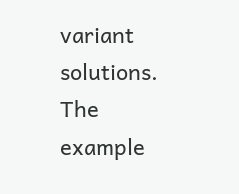variant solutions. The example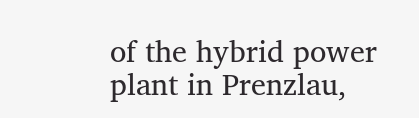of the hybrid power plant in Prenzlau,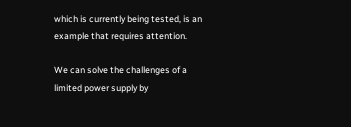which is currently being tested, is an example that requires attention.

We can solve the challenges of a limited power supply by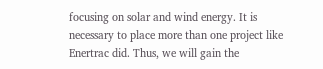focusing on solar and wind energy. It is necessary to place more than one project like Enertrac did. Thus, we will gain the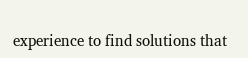experience to find solutions that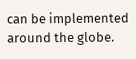can be implemented around the globe.